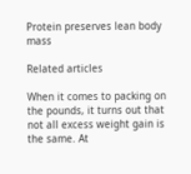Protein preserves lean body mass

Related articles

When it comes to packing on the pounds, it turns out that not all excess weight gain is the same. At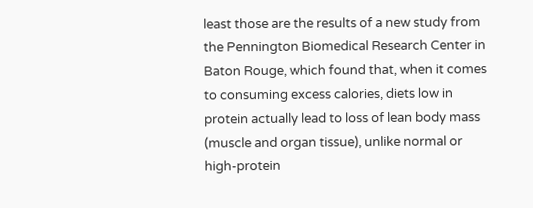least those are the results of a new study from the Pennington Biomedical Research Center in Baton Rouge, which found that, when it comes to consuming excess calories, diets low in protein actually lead to loss of lean body mass (muscle and organ tissue), unlike normal or high-protein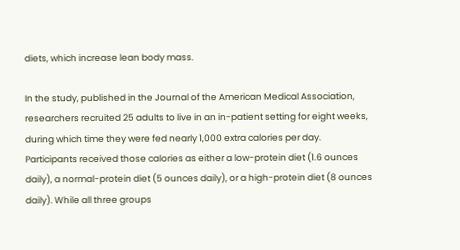diets, which increase lean body mass.

In the study, published in the Journal of the American Medical Association, researchers recruited 25 adults to live in an in-patient setting for eight weeks, during which time they were fed nearly 1,000 extra calories per day. Participants received those calories as either a low-protein diet (1.6 ounces daily), a normal-protein diet (5 ounces daily), or a high-protein diet (8 ounces daily). While all three groups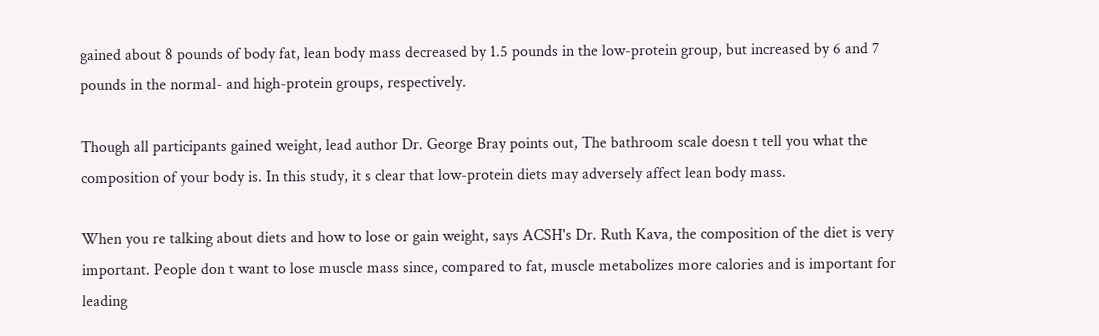gained about 8 pounds of body fat, lean body mass decreased by 1.5 pounds in the low-protein group, but increased by 6 and 7 pounds in the normal- and high-protein groups, respectively.

Though all participants gained weight, lead author Dr. George Bray points out, The bathroom scale doesn t tell you what the composition of your body is. In this study, it s clear that low-protein diets may adversely affect lean body mass.

When you re talking about diets and how to lose or gain weight, says ACSH's Dr. Ruth Kava, the composition of the diet is very important. People don t want to lose muscle mass since, compared to fat, muscle metabolizes more calories and is important for leading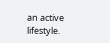an active lifestyle.